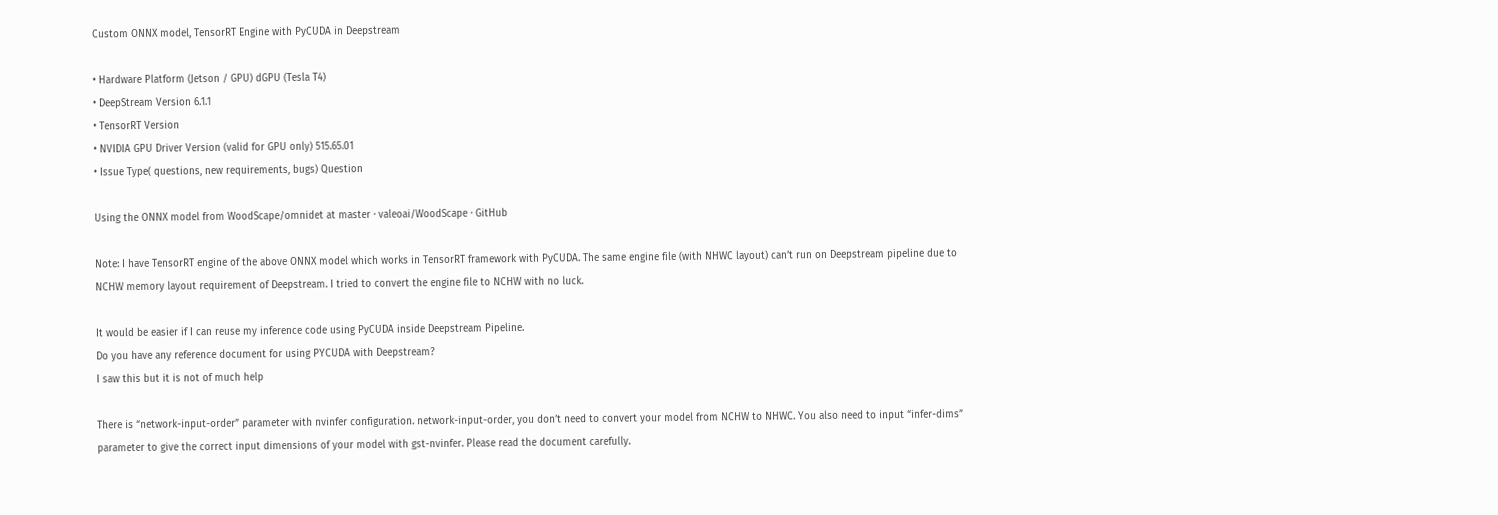Custom ONNX model, TensorRT Engine with PyCUDA in Deepstream

• Hardware Platform (Jetson / GPU) dGPU (Tesla T4)
• DeepStream Version 6.1.1
• TensorRT Version
• NVIDIA GPU Driver Version (valid for GPU only) 515.65.01
• Issue Type( questions, new requirements, bugs) Question

Using the ONNX model from WoodScape/omnidet at master · valeoai/WoodScape · GitHub

Note: I have TensorRT engine of the above ONNX model which works in TensorRT framework with PyCUDA. The same engine file (with NHWC layout) can’t run on Deepstream pipeline due to NCHW memory layout requirement of Deepstream. I tried to convert the engine file to NCHW with no luck.

It would be easier if I can reuse my inference code using PyCUDA inside Deepstream Pipeline.
Do you have any reference document for using PYCUDA with Deepstream?
I saw this but it is not of much help

There is “network-input-order” parameter with nvinfer configuration. network-input-order, you don’t need to convert your model from NCHW to NHWC. You also need to input “infer-dims” parameter to give the correct input dimensions of your model with gst-nvinfer. Please read the document carefully.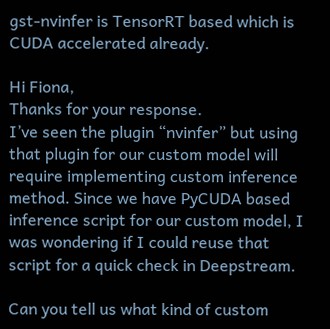gst-nvinfer is TensorRT based which is CUDA accelerated already.

Hi Fiona,
Thanks for your response.
I’ve seen the plugin “nvinfer” but using that plugin for our custom model will require implementing custom inference method. Since we have PyCUDA based inference script for our custom model, I was wondering if I could reuse that script for a quick check in Deepstream.

Can you tell us what kind of custom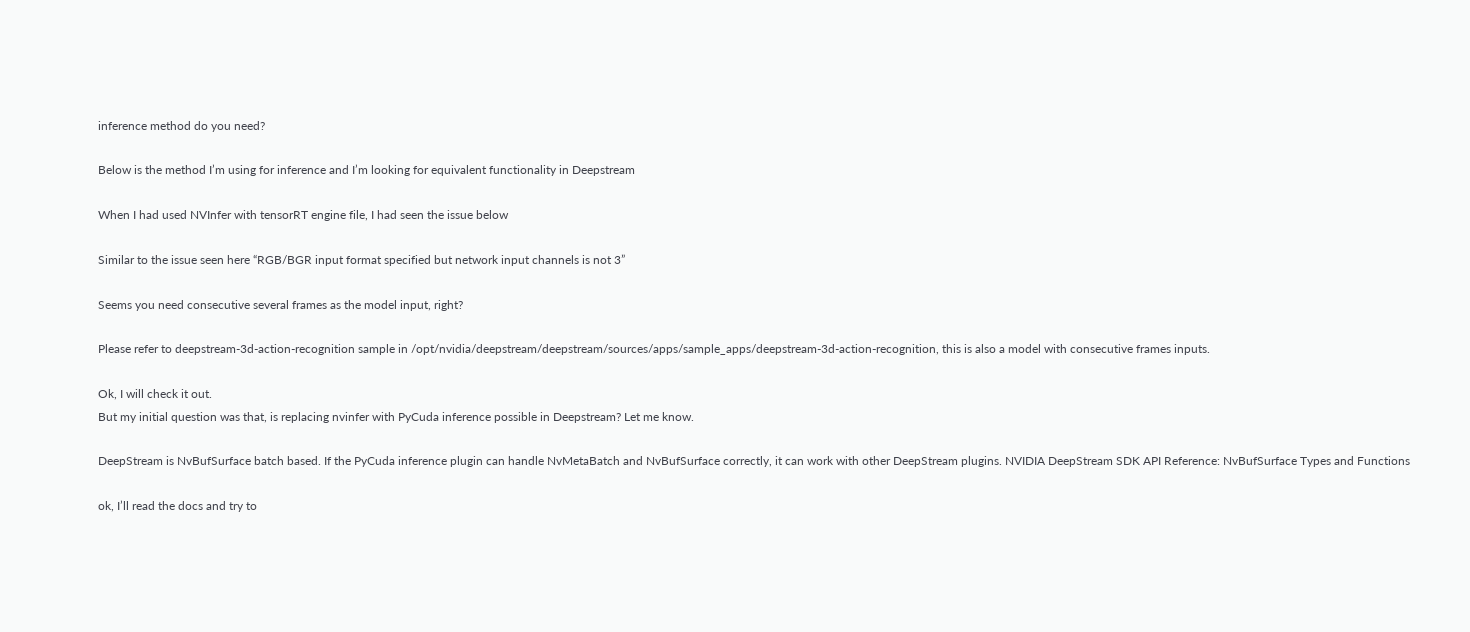inference method do you need?

Below is the method I’m using for inference and I’m looking for equivalent functionality in Deepstream

When I had used NVInfer with tensorRT engine file, I had seen the issue below

Similar to the issue seen here “RGB/BGR input format specified but network input channels is not 3”

Seems you need consecutive several frames as the model input, right?

Please refer to deepstream-3d-action-recognition sample in /opt/nvidia/deepstream/deepstream/sources/apps/sample_apps/deepstream-3d-action-recognition, this is also a model with consecutive frames inputs.

Ok, I will check it out.
But my initial question was that, is replacing nvinfer with PyCuda inference possible in Deepstream? Let me know.

DeepStream is NvBufSurface batch based. If the PyCuda inference plugin can handle NvMetaBatch and NvBufSurface correctly, it can work with other DeepStream plugins. NVIDIA DeepStream SDK API Reference: NvBufSurface Types and Functions

ok, I’ll read the docs and try to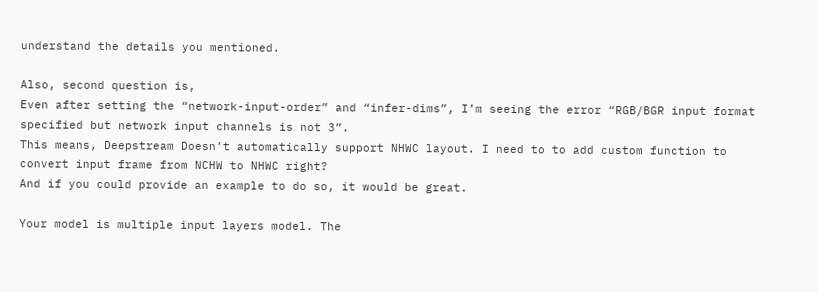understand the details you mentioned.

Also, second question is,
Even after setting the “network-input-order” and “infer-dims”, I’m seeing the error “RGB/BGR input format specified but network input channels is not 3”.
This means, Deepstream Doesn’t automatically support NHWC layout. I need to to add custom function to convert input frame from NCHW to NHWC right?
And if you could provide an example to do so, it would be great.

Your model is multiple input layers model. The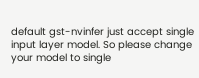default gst-nvinfer just accept single input layer model. So please change your model to single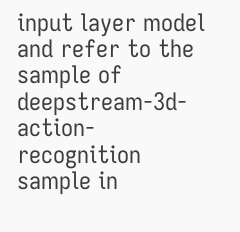input layer model and refer to the sample of deepstream-3d-action-recognition sample in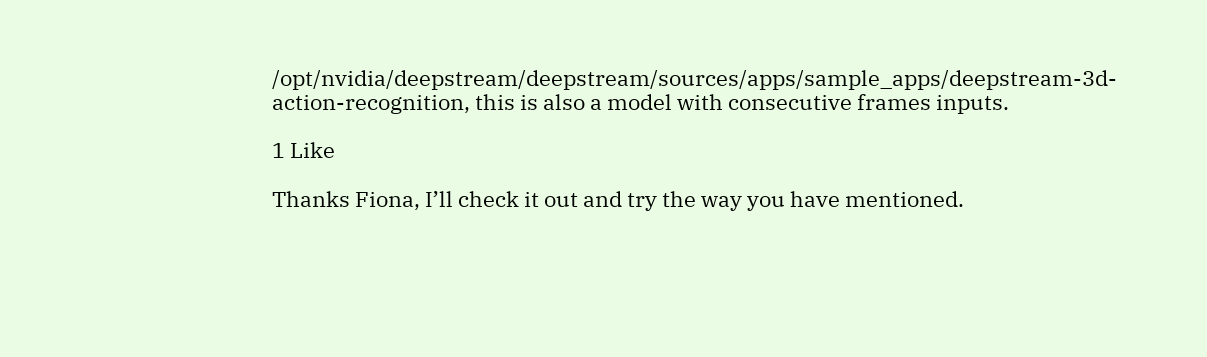/opt/nvidia/deepstream/deepstream/sources/apps/sample_apps/deepstream-3d-action-recognition, this is also a model with consecutive frames inputs.

1 Like

Thanks Fiona, I’ll check it out and try the way you have mentioned.